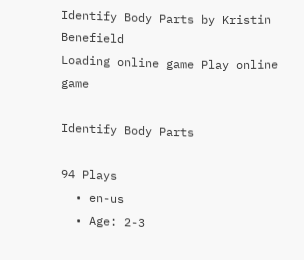Identify Body Parts by Kristin Benefield
Loading online game Play online game

Identify Body Parts

94 Plays
  • en-us
  • Age: 2-3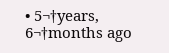• 5¬†years, 6¬†months ago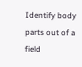Identify body parts out of a field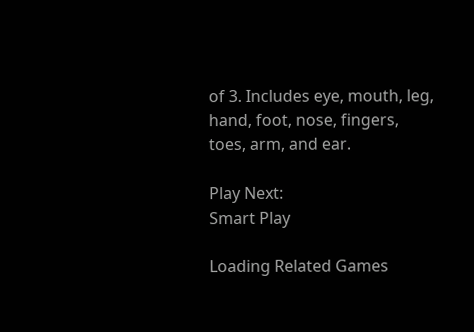of 3. Includes eye, mouth, leg, hand, foot, nose, fingers, toes, arm, and ear.

Play Next:
Smart Play

Loading Related Games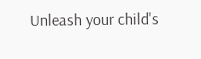Unleash your child's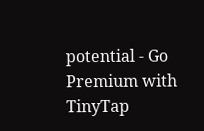potential - Go Premium with TinyTap